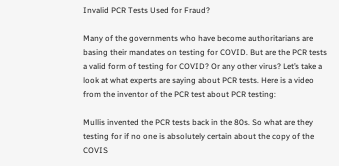Invalid PCR Tests Used for Fraud?

Many of the governments who have become authoritarians are basing their mandates on testing for COVID. But are the PCR tests a valid form of testing for COVID? Or any other virus? Let’s take a look at what experts are saying about PCR tests. Here is a video from the inventor of the PCR test about PCR testing:

Mullis invented the PCR tests back in the 80s. So what are they testing for if no one is absolutely certain about the copy of the COVIS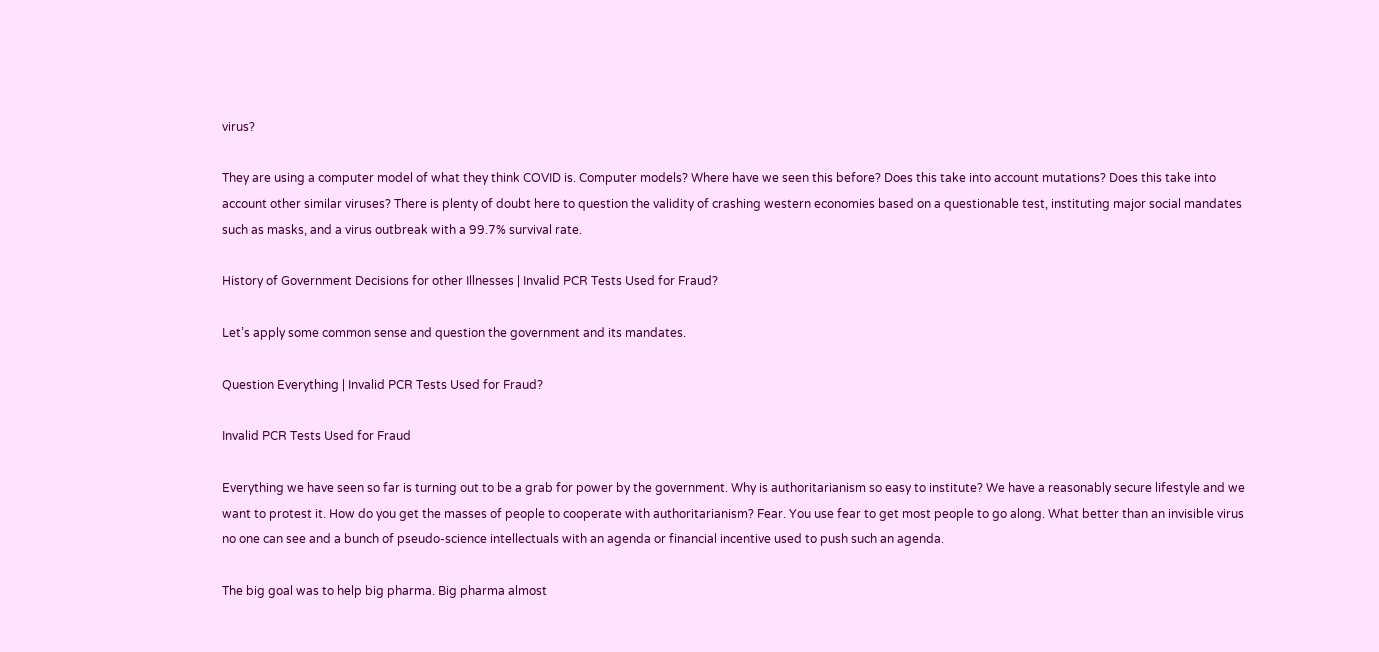virus?

They are using a computer model of what they think COVID is. Computer models? Where have we seen this before? Does this take into account mutations? Does this take into account other similar viruses? There is plenty of doubt here to question the validity of crashing western economies based on a questionable test, instituting major social mandates such as masks, and a virus outbreak with a 99.7% survival rate.

History of Government Decisions for other Illnesses | Invalid PCR Tests Used for Fraud?

Let’s apply some common sense and question the government and its mandates.

Question Everything | Invalid PCR Tests Used for Fraud?

Invalid PCR Tests Used for Fraud

Everything we have seen so far is turning out to be a grab for power by the government. Why is authoritarianism so easy to institute? We have a reasonably secure lifestyle and we want to protest it. How do you get the masses of people to cooperate with authoritarianism? Fear. You use fear to get most people to go along. What better than an invisible virus no one can see and a bunch of pseudo-science intellectuals with an agenda or financial incentive used to push such an agenda.

The big goal was to help big pharma. Big pharma almost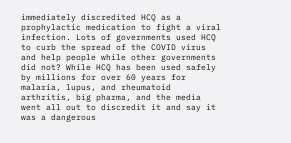immediately discredited HCQ as a prophylactic medication to fight a viral infection. Lots of governments used HCQ to curb the spread of the COVID virus and help people while other governments did not? While HCQ has been used safely by millions for over 60 years for malaria, lupus, and rheumatoid arthritis, big pharma, and the media went all out to discredit it and say it was a dangerous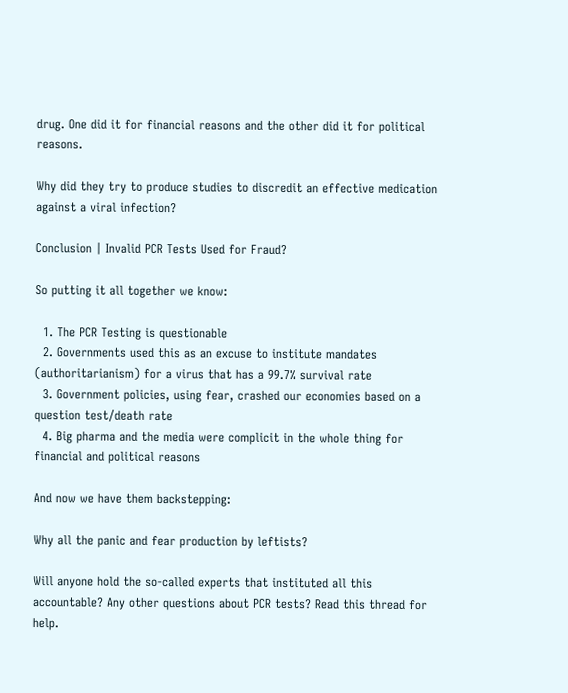drug. One did it for financial reasons and the other did it for political reasons.

Why did they try to produce studies to discredit an effective medication against a viral infection?

Conclusion | Invalid PCR Tests Used for Fraud?

So putting it all together we know:

  1. The PCR Testing is questionable
  2. Governments used this as an excuse to institute mandates (authoritarianism) for a virus that has a 99.7% survival rate
  3. Government policies, using fear, crashed our economies based on a question test/death rate
  4. Big pharma and the media were complicit in the whole thing for financial and political reasons

And now we have them backstepping:

Why all the panic and fear production by leftists?

Will anyone hold the so-called experts that instituted all this accountable? Any other questions about PCR tests? Read this thread for help.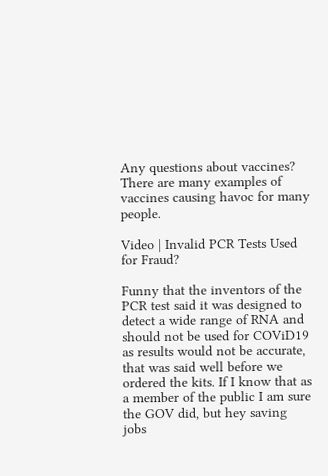Any questions about vaccines? There are many examples of vaccines causing havoc for many people.

Video | Invalid PCR Tests Used for Fraud?

Funny that the inventors of the PCR test said it was designed to detect a wide range of RNA and should not be used for COViD19 as results would not be accurate, that was said well before we ordered the kits. If I know that as a member of the public I am sure the GOV did, but hey saving jobs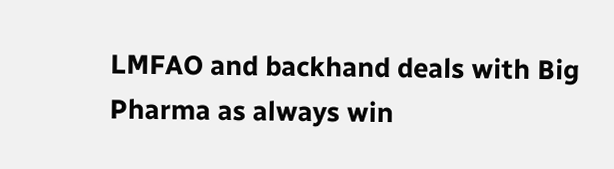LMFAO and backhand deals with Big Pharma as always win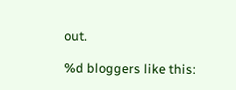out.

%d bloggers like this: